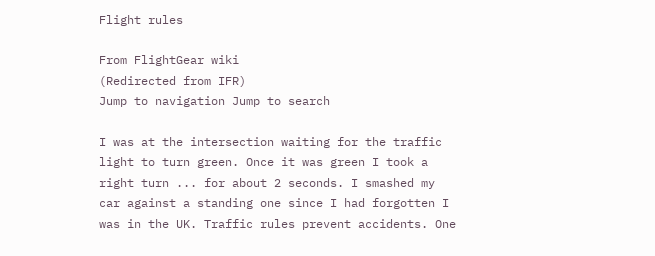Flight rules

From FlightGear wiki
(Redirected from IFR)
Jump to navigation Jump to search

I was at the intersection waiting for the traffic light to turn green. Once it was green I took a right turn ... for about 2 seconds. I smashed my car against a standing one since I had forgotten I was in the UK. Traffic rules prevent accidents. One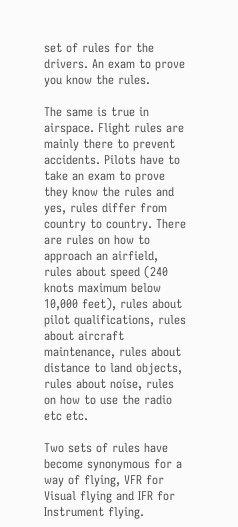set of rules for the drivers. An exam to prove you know the rules.

The same is true in airspace. Flight rules are mainly there to prevent accidents. Pilots have to take an exam to prove they know the rules and yes, rules differ from country to country. There are rules on how to approach an airfield, rules about speed (240 knots maximum below 10,000 feet), rules about pilot qualifications, rules about aircraft maintenance, rules about distance to land objects, rules about noise, rules on how to use the radio etc etc.

Two sets of rules have become synonymous for a way of flying, VFR for Visual flying and IFR for Instrument flying.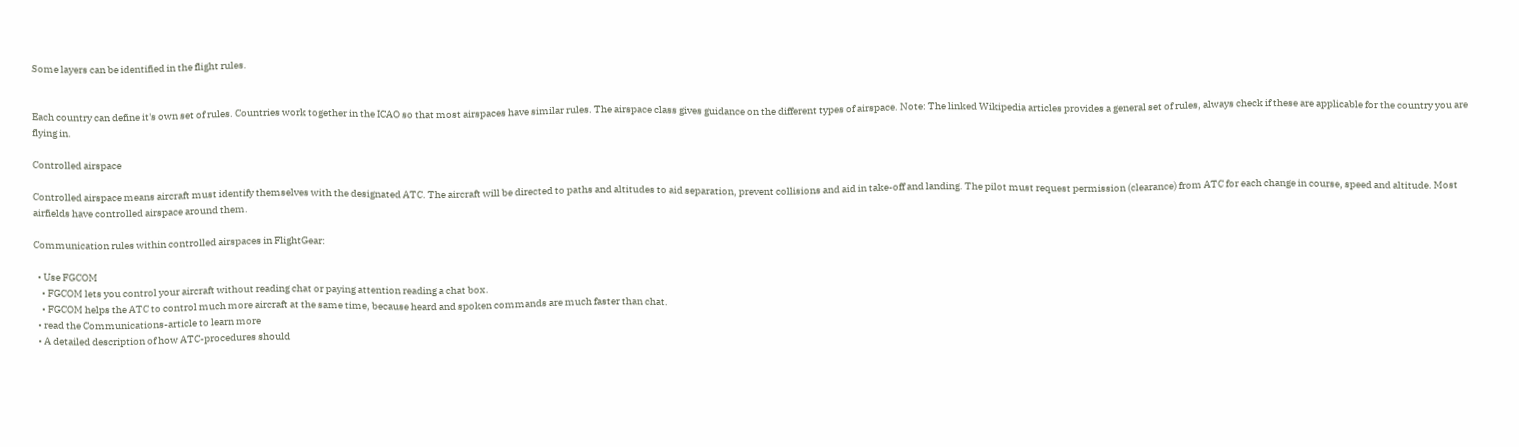Some layers can be identified in the flight rules.


Each country can define it's own set of rules. Countries work together in the ICAO so that most airspaces have similar rules. The airspace class gives guidance on the different types of airspace. Note: The linked Wikipedia articles provides a general set of rules, always check if these are applicable for the country you are flying in.

Controlled airspace

Controlled airspace means aircraft must identify themselves with the designated ATC. The aircraft will be directed to paths and altitudes to aid separation, prevent collisions and aid in take-off and landing. The pilot must request permission (clearance) from ATC for each change in course, speed and altitude. Most airfields have controlled airspace around them.

Communication rules within controlled airspaces in FlightGear:

  • Use FGCOM
    • FGCOM lets you control your aircraft without reading chat or paying attention reading a chat box.
    • FGCOM helps the ATC to control much more aircraft at the same time, because heard and spoken commands are much faster than chat.
  • read the Communications-article to learn more
  • A detailed description of how ATC-procedures should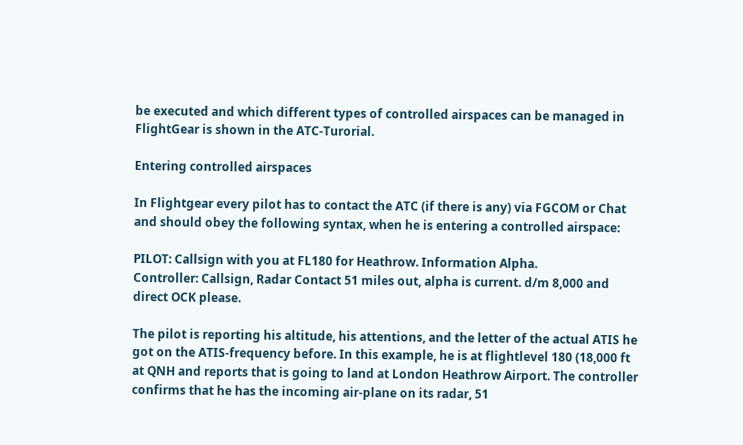be executed and which different types of controlled airspaces can be managed in FlightGear is shown in the ATC-Turorial.

Entering controlled airspaces

In Flightgear every pilot has to contact the ATC (if there is any) via FGCOM or Chat and should obey the following syntax, when he is entering a controlled airspace:

PILOT: Callsign with you at FL180 for Heathrow. Information Alpha.
Controller: Callsign, Radar Contact 51 miles out, alpha is current. d/m 8,000 and direct OCK please.

The pilot is reporting his altitude, his attentions, and the letter of the actual ATIS he got on the ATIS-frequency before. In this example, he is at flightlevel 180 (18,000 ft at QNH and reports that is going to land at London Heathrow Airport. The controller confirms that he has the incoming air-plane on its radar, 51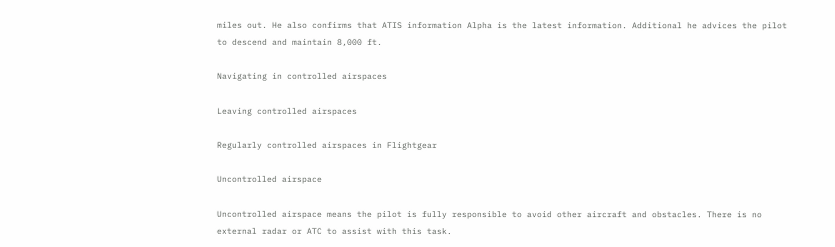miles out. He also confirms that ATIS information Alpha is the latest information. Additional he advices the pilot to descend and maintain 8,000 ft.

Navigating in controlled airspaces

Leaving controlled airspaces

Regularly controlled airspaces in Flightgear

Uncontrolled airspace

Uncontrolled airspace means the pilot is fully responsible to avoid other aircraft and obstacles. There is no external radar or ATC to assist with this task.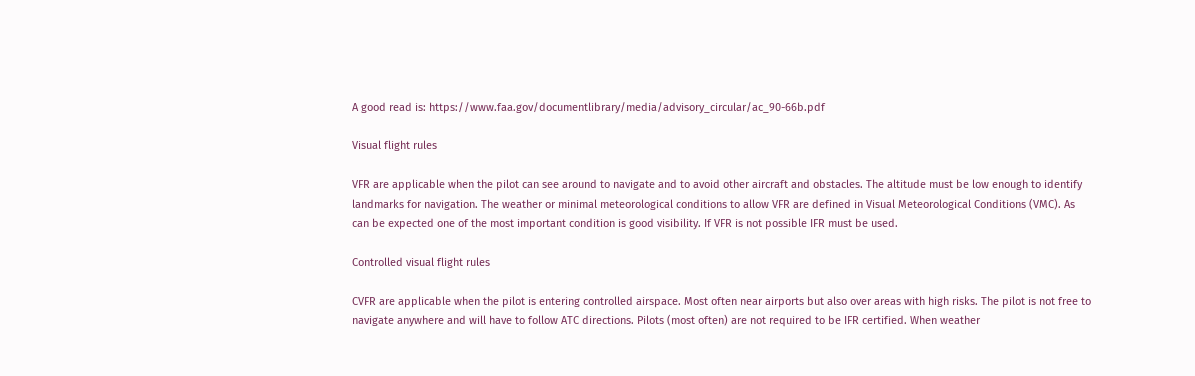A good read is: https://www.faa.gov/documentlibrary/media/advisory_circular/ac_90-66b.pdf

Visual flight rules

VFR are applicable when the pilot can see around to navigate and to avoid other aircraft and obstacles. The altitude must be low enough to identify landmarks for navigation. The weather or minimal meteorological conditions to allow VFR are defined in Visual Meteorological Conditions (VMC). As can be expected one of the most important condition is good visibility. If VFR is not possible IFR must be used.

Controlled visual flight rules

CVFR are applicable when the pilot is entering controlled airspace. Most often near airports but also over areas with high risks. The pilot is not free to navigate anywhere and will have to follow ATC directions. Pilots (most often) are not required to be IFR certified. When weather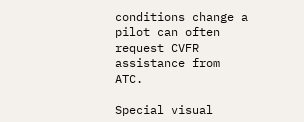conditions change a pilot can often request CVFR assistance from ATC.

Special visual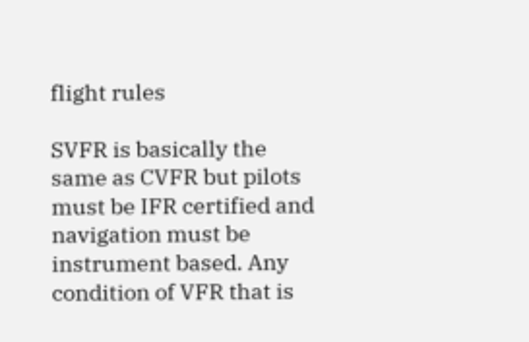flight rules

SVFR is basically the same as CVFR but pilots must be IFR certified and navigation must be instrument based. Any condition of VFR that is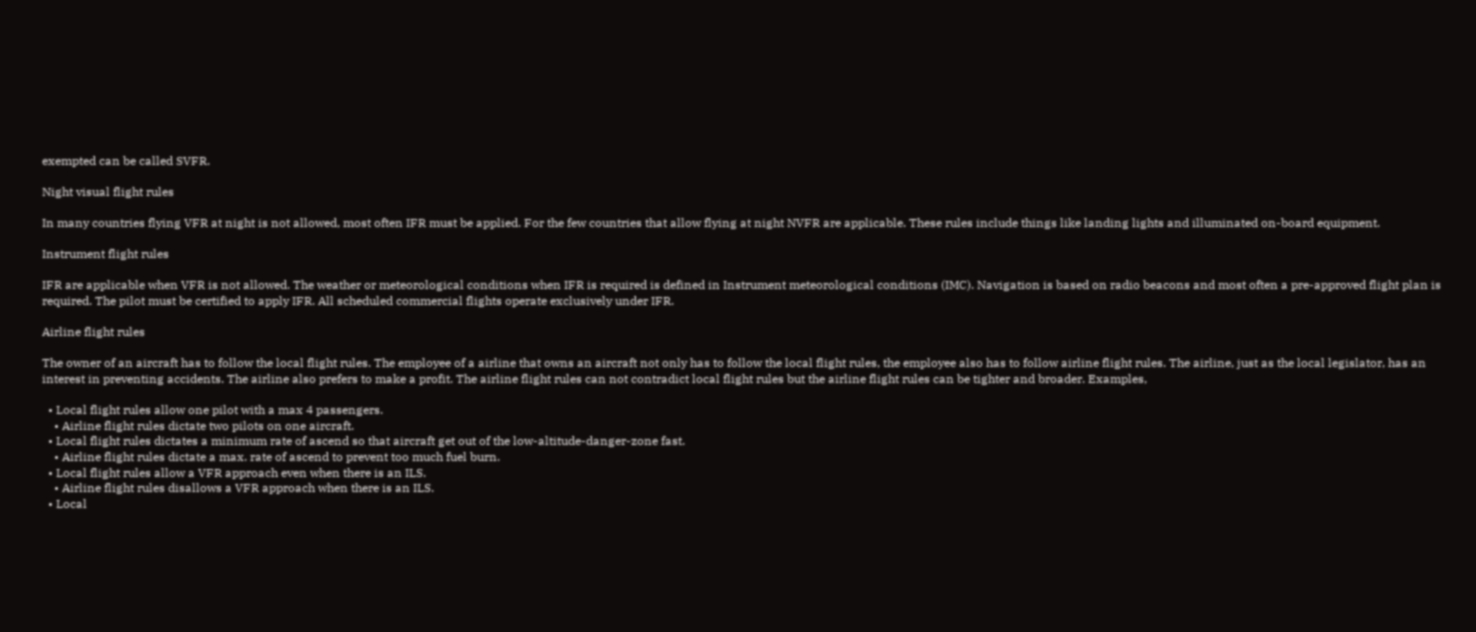exempted can be called SVFR.

Night visual flight rules

In many countries flying VFR at night is not allowed, most often IFR must be applied. For the few countries that allow flying at night NVFR are applicable. These rules include things like landing lights and illuminated on-board equipment.

Instrument flight rules

IFR are applicable when VFR is not allowed. The weather or meteorological conditions when IFR is required is defined in Instrument meteorological conditions (IMC). Navigation is based on radio beacons and most often a pre-approved flight plan is required. The pilot must be certified to apply IFR. All scheduled commercial flights operate exclusively under IFR.

Airline flight rules

The owner of an aircraft has to follow the local flight rules. The employee of a airline that owns an aircraft not only has to follow the local flight rules, the employee also has to follow airline flight rules. The airline, just as the local legislator, has an interest in preventing accidents. The airline also prefers to make a profit. The airline flight rules can not contradict local flight rules but the airline flight rules can be tighter and broader. Examples,

  • Local flight rules allow one pilot with a max 4 passengers.
    • Airline flight rules dictate two pilots on one aircraft.
  • Local flight rules dictates a minimum rate of ascend so that aircraft get out of the low-altitude-danger-zone fast.
    • Airline flight rules dictate a max. rate of ascend to prevent too much fuel burn.
  • Local flight rules allow a VFR approach even when there is an ILS.
    • Airline flight rules disallows a VFR approach when there is an ILS.
  • Local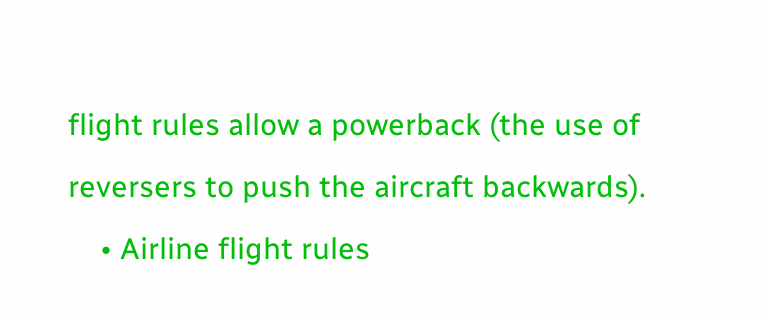flight rules allow a powerback (the use of reversers to push the aircraft backwards).
    • Airline flight rules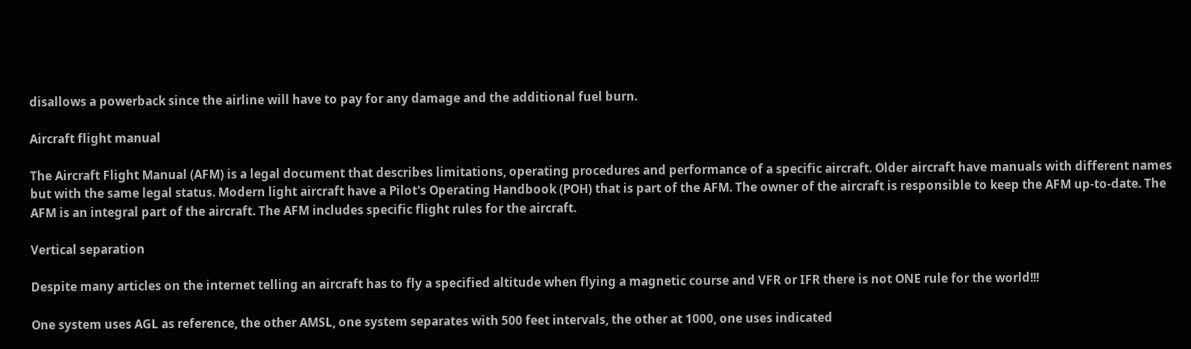disallows a powerback since the airline will have to pay for any damage and the additional fuel burn.

Aircraft flight manual

The Aircraft Flight Manual (AFM) is a legal document that describes limitations, operating procedures and performance of a specific aircraft. Older aircraft have manuals with different names but with the same legal status. Modern light aircraft have a Pilot's Operating Handbook (POH) that is part of the AFM. The owner of the aircraft is responsible to keep the AFM up-to-date. The AFM is an integral part of the aircraft. The AFM includes specific flight rules for the aircraft.

Vertical separation

Despite many articles on the internet telling an aircraft has to fly a specified altitude when flying a magnetic course and VFR or IFR there is not ONE rule for the world!!!

One system uses AGL as reference, the other AMSL, one system separates with 500 feet intervals, the other at 1000, one uses indicated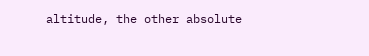altitude, the other absolute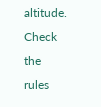altitude. Check the rules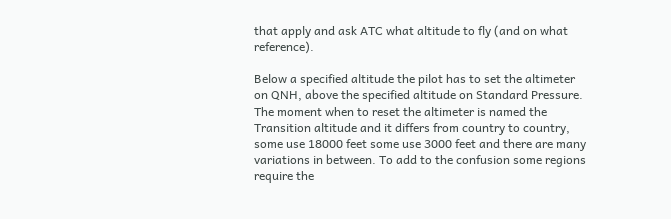that apply and ask ATC what altitude to fly (and on what reference).

Below a specified altitude the pilot has to set the altimeter on QNH, above the specified altitude on Standard Pressure. The moment when to reset the altimeter is named the Transition altitude and it differs from country to country, some use 18000 feet some use 3000 feet and there are many variations in between. To add to the confusion some regions require the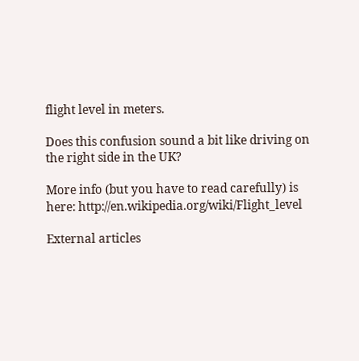flight level in meters.

Does this confusion sound a bit like driving on the right side in the UK?

More info (but you have to read carefully) is here: http://en.wikipedia.org/wiki/Flight_level

External articles